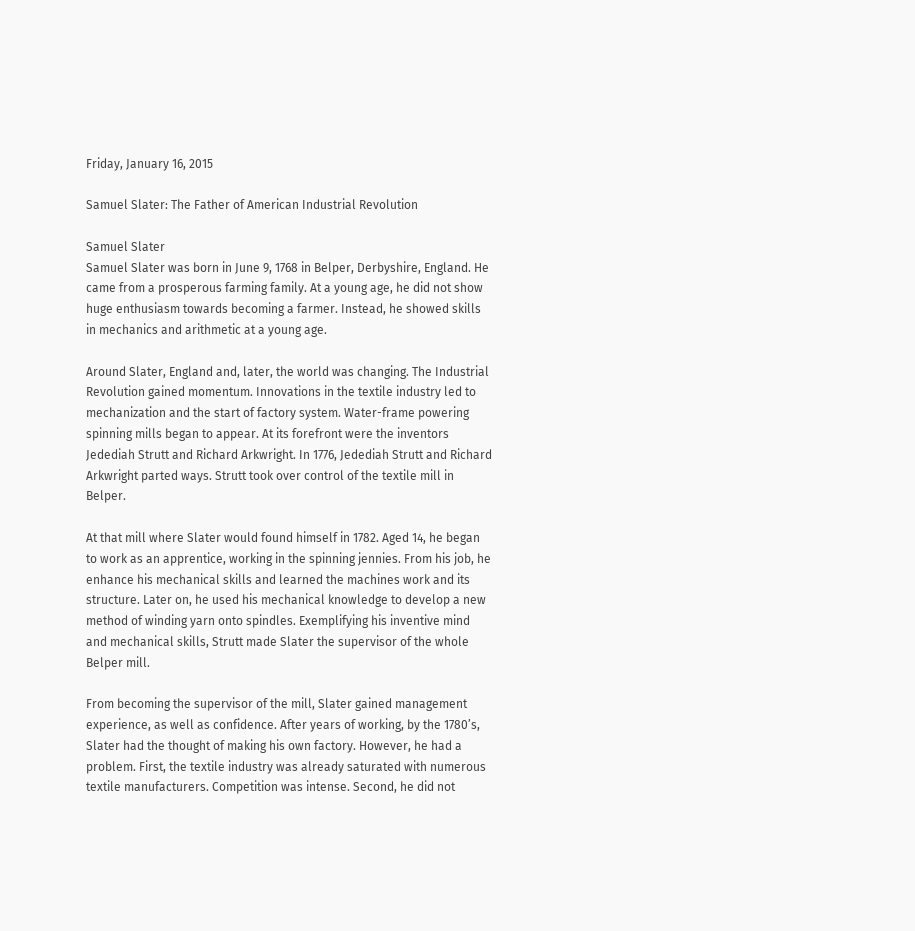Friday, January 16, 2015

Samuel Slater: The Father of American Industrial Revolution

Samuel Slater
Samuel Slater was born in June 9, 1768 in Belper, Derbyshire, England. He came from a prosperous farming family. At a young age, he did not show huge enthusiasm towards becoming a farmer. Instead, he showed skills in mechanics and arithmetic at a young age.

Around Slater, England and, later, the world was changing. The Industrial Revolution gained momentum. Innovations in the textile industry led to mechanization and the start of factory system. Water-frame powering spinning mills began to appear. At its forefront were the inventors Jedediah Strutt and Richard Arkwright. In 1776, Jedediah Strutt and Richard Arkwright parted ways. Strutt took over control of the textile mill in Belper.

At that mill where Slater would found himself in 1782. Aged 14, he began to work as an apprentice, working in the spinning jennies. From his job, he enhance his mechanical skills and learned the machines work and its structure. Later on, he used his mechanical knowledge to develop a new method of winding yarn onto spindles. Exemplifying his inventive mind and mechanical skills, Strutt made Slater the supervisor of the whole Belper mill.

From becoming the supervisor of the mill, Slater gained management experience, as well as confidence. After years of working, by the 1780’s, Slater had the thought of making his own factory. However, he had a problem. First, the textile industry was already saturated with numerous textile manufacturers. Competition was intense. Second, he did not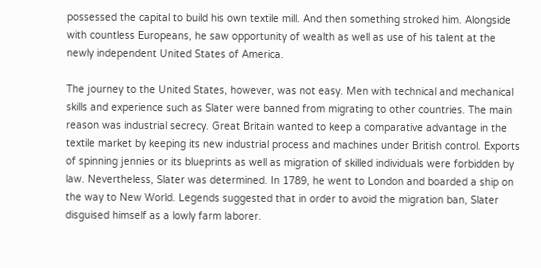possessed the capital to build his own textile mill. And then something stroked him. Alongside with countless Europeans, he saw opportunity of wealth as well as use of his talent at the newly independent United States of America.

The journey to the United States, however, was not easy. Men with technical and mechanical skills and experience such as Slater were banned from migrating to other countries. The main reason was industrial secrecy. Great Britain wanted to keep a comparative advantage in the textile market by keeping its new industrial process and machines under British control. Exports of spinning jennies or its blueprints as well as migration of skilled individuals were forbidden by law. Nevertheless, Slater was determined. In 1789, he went to London and boarded a ship on the way to New World. Legends suggested that in order to avoid the migration ban, Slater disguised himself as a lowly farm laborer.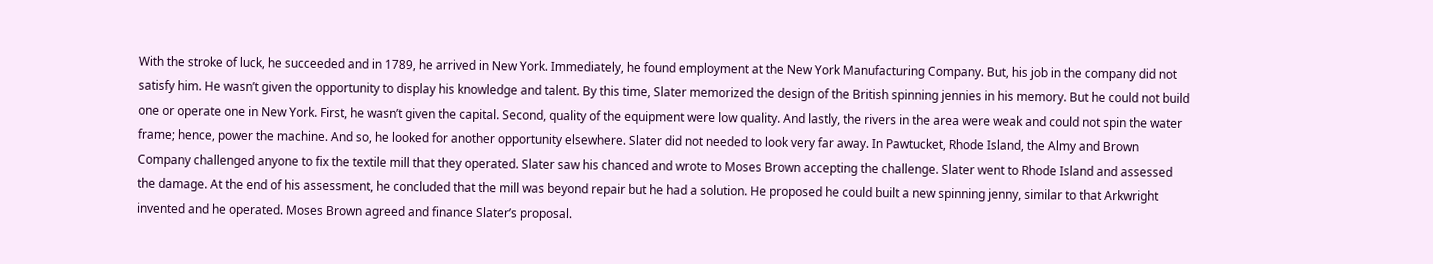With the stroke of luck, he succeeded and in 1789, he arrived in New York. Immediately, he found employment at the New York Manufacturing Company. But, his job in the company did not satisfy him. He wasn’t given the opportunity to display his knowledge and talent. By this time, Slater memorized the design of the British spinning jennies in his memory. But he could not build one or operate one in New York. First, he wasn’t given the capital. Second, quality of the equipment were low quality. And lastly, the rivers in the area were weak and could not spin the water frame; hence, power the machine. And so, he looked for another opportunity elsewhere. Slater did not needed to look very far away. In Pawtucket, Rhode Island, the Almy and Brown Company challenged anyone to fix the textile mill that they operated. Slater saw his chanced and wrote to Moses Brown accepting the challenge. Slater went to Rhode Island and assessed the damage. At the end of his assessment, he concluded that the mill was beyond repair but he had a solution. He proposed he could built a new spinning jenny, similar to that Arkwright invented and he operated. Moses Brown agreed and finance Slater’s proposal.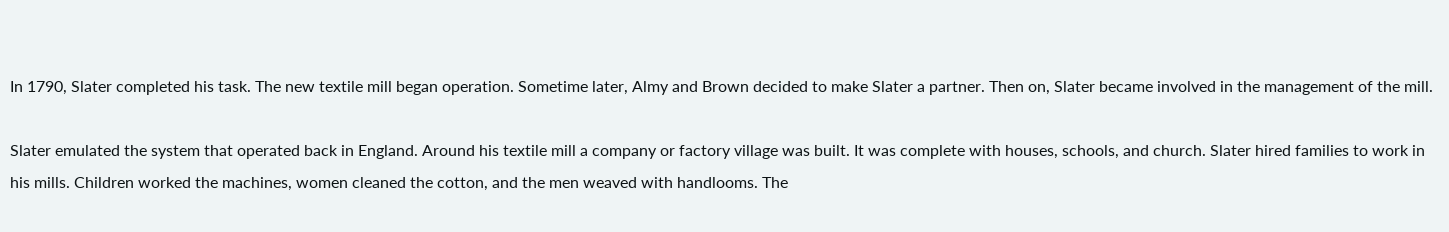In 1790, Slater completed his task. The new textile mill began operation. Sometime later, Almy and Brown decided to make Slater a partner. Then on, Slater became involved in the management of the mill.

Slater emulated the system that operated back in England. Around his textile mill a company or factory village was built. It was complete with houses, schools, and church. Slater hired families to work in his mills. Children worked the machines, women cleaned the cotton, and the men weaved with handlooms. The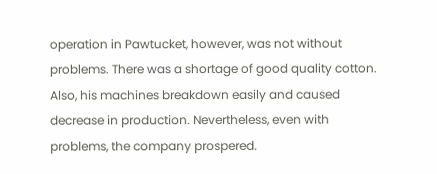operation in Pawtucket, however, was not without problems. There was a shortage of good quality cotton. Also, his machines breakdown easily and caused decrease in production. Nevertheless, even with problems, the company prospered.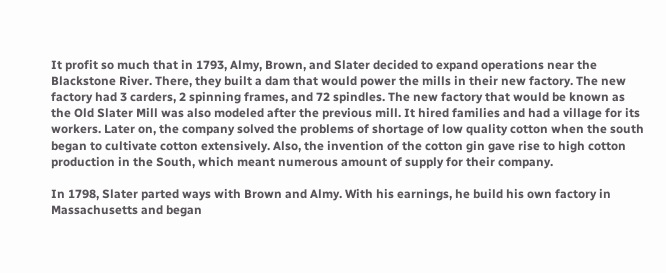It profit so much that in 1793, Almy, Brown, and Slater decided to expand operations near the Blackstone River. There, they built a dam that would power the mills in their new factory. The new factory had 3 carders, 2 spinning frames, and 72 spindles. The new factory that would be known as the Old Slater Mill was also modeled after the previous mill. It hired families and had a village for its workers. Later on, the company solved the problems of shortage of low quality cotton when the south began to cultivate cotton extensively. Also, the invention of the cotton gin gave rise to high cotton production in the South, which meant numerous amount of supply for their company.

In 1798, Slater parted ways with Brown and Almy. With his earnings, he build his own factory in Massachusetts and began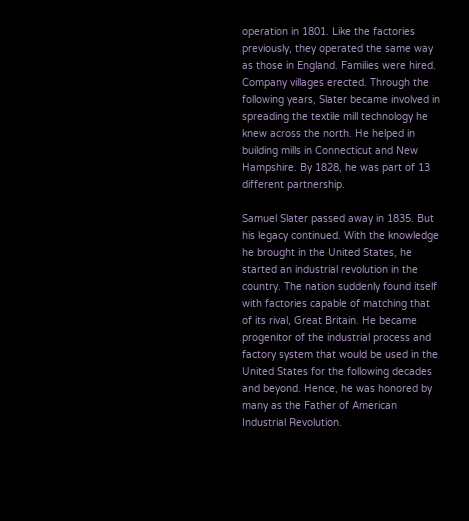operation in 1801. Like the factories previously, they operated the same way as those in England. Families were hired. Company villages erected. Through the following years, Slater became involved in spreading the textile mill technology he knew across the north. He helped in building mills in Connecticut and New Hampshire. By 1828, he was part of 13 different partnership.

Samuel Slater passed away in 1835. But his legacy continued. With the knowledge he brought in the United States, he started an industrial revolution in the country. The nation suddenly found itself with factories capable of matching that of its rival, Great Britain. He became progenitor of the industrial process and factory system that would be used in the United States for the following decades and beyond. Hence, he was honored by many as the Father of American Industrial Revolution.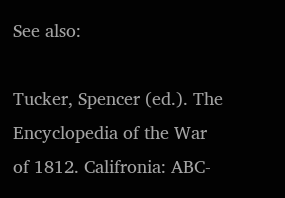See also:

Tucker, Spencer (ed.). The Encyclopedia of the War of 1812. Califronia: ABC-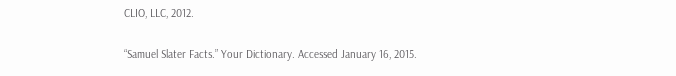CLIO, LLC, 2012.

“Samuel Slater Facts.” Your Dictionary. Accessed January 16, 2015.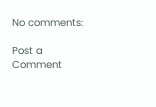No comments:

Post a Comment